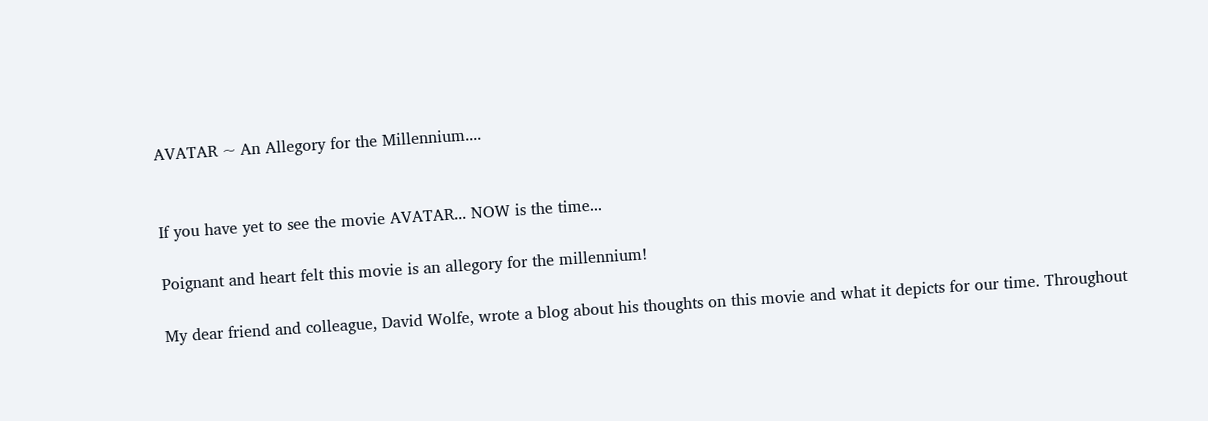AVATAR ~ An Allegory for the Millennium....


If you have yet to see the movie AVATAR... NOW is the time...

Poignant and heart felt this movie is an allegory for the millennium!

My dear friend and colleague, David Wolfe, wrote a blog about his thoughts on this movie and what it depicts for our time. Throughout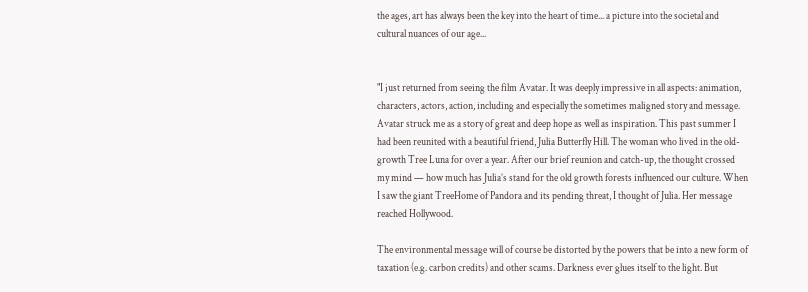the ages, art has always been the key into the heart of time... a picture into the societal and cultural nuances of our age...


"I just returned from seeing the film Avatar. It was deeply impressive in all aspects: animation, characters, actors, action, including and especially the sometimes maligned story and message. Avatar struck me as a story of great and deep hope as well as inspiration. This past summer I had been reunited with a beautiful friend, Julia Butterfly Hill. The woman who lived in the old-growth Tree Luna for over a year. After our brief reunion and catch-up, the thought crossed my mind — how much has Julia’s stand for the old growth forests influenced our culture. When I saw the giant TreeHome of Pandora and its pending threat, I thought of Julia. Her message reached Hollywood.

The environmental message will of course be distorted by the powers that be into a new form of taxation (e.g. carbon credits) and other scams. Darkness ever glues itself to the light. But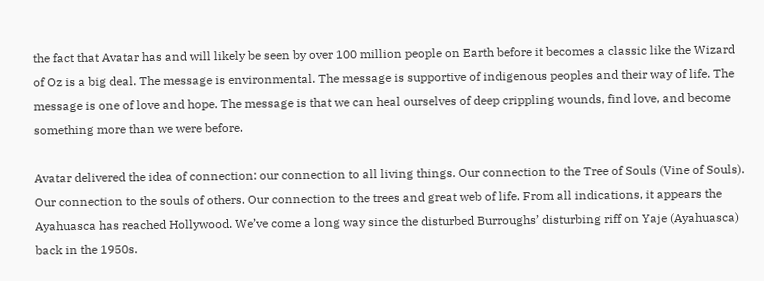the fact that Avatar has and will likely be seen by over 100 million people on Earth before it becomes a classic like the Wizard of Oz is a big deal. The message is environmental. The message is supportive of indigenous peoples and their way of life. The message is one of love and hope. The message is that we can heal ourselves of deep crippling wounds, find love, and become something more than we were before.

Avatar delivered the idea of connection: our connection to all living things. Our connection to the Tree of Souls (Vine of Souls). Our connection to the souls of others. Our connection to the trees and great web of life. From all indications, it appears the Ayahuasca has reached Hollywood. We’ve come a long way since the disturbed Burroughs’ disturbing riff on Yaje (Ayahuasca) back in the 1950s.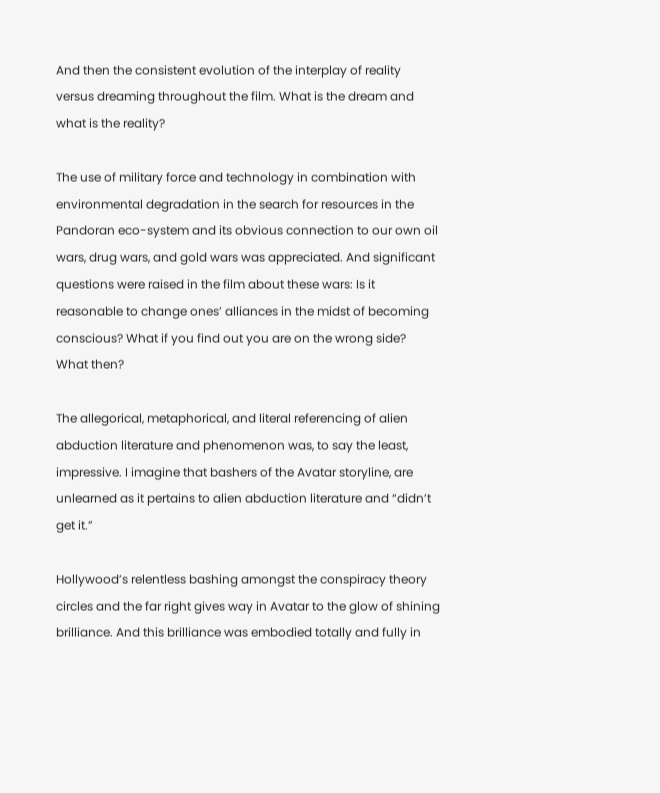And then the consistent evolution of the interplay of reality versus dreaming throughout the film. What is the dream and what is the reality?

The use of military force and technology in combination with environmental degradation in the search for resources in the Pandoran eco-system and its obvious connection to our own oil wars, drug wars, and gold wars was appreciated. And significant questions were raised in the film about these wars: Is it reasonable to change ones’ alliances in the midst of becoming conscious? What if you find out you are on the wrong side? What then?

The allegorical, metaphorical, and literal referencing of alien abduction literature and phenomenon was, to say the least, impressive. I imagine that bashers of the Avatar storyline, are unlearned as it pertains to alien abduction literature and “didn’t get it.”

Hollywood’s relentless bashing amongst the conspiracy theory circles and the far right gives way in Avatar to the glow of shining brilliance. And this brilliance was embodied totally and fully in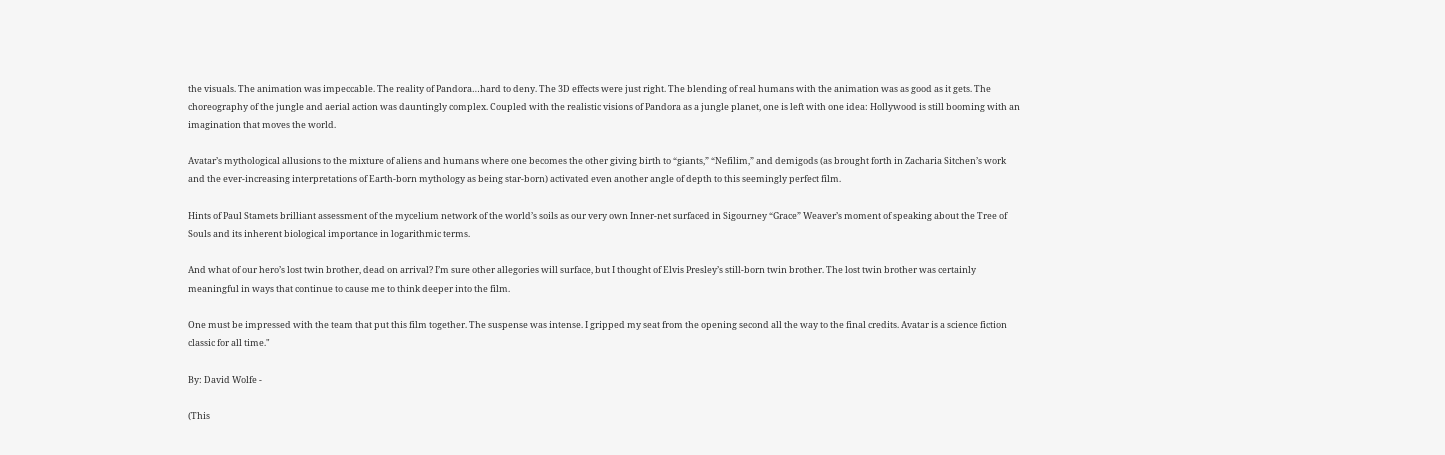the visuals. The animation was impeccable. The reality of Pandora…hard to deny. The 3D effects were just right. The blending of real humans with the animation was as good as it gets. The choreography of the jungle and aerial action was dauntingly complex. Coupled with the realistic visions of Pandora as a jungle planet, one is left with one idea: Hollywood is still booming with an imagination that moves the world.

Avatar’s mythological allusions to the mixture of aliens and humans where one becomes the other giving birth to “giants,” “Nefilim,” and demigods (as brought forth in Zacharia Sitchen’s work and the ever-increasing interpretations of Earth-born mythology as being star-born) activated even another angle of depth to this seemingly perfect film.

Hints of Paul Stamets brilliant assessment of the mycelium network of the world’s soils as our very own Inner-net surfaced in Sigourney “Grace” Weaver’s moment of speaking about the Tree of Souls and its inherent biological importance in logarithmic terms.

And what of our hero’s lost twin brother, dead on arrival? I’m sure other allegories will surface, but I thought of Elvis Presley’s still-born twin brother. The lost twin brother was certainly meaningful in ways that continue to cause me to think deeper into the film.

One must be impressed with the team that put this film together. The suspense was intense. I gripped my seat from the opening second all the way to the final credits. Avatar is a science fiction classic for all time."

By: David Wolfe -

(This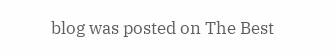blog was posted on The Best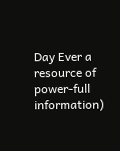Day Ever a resource of power-full information)